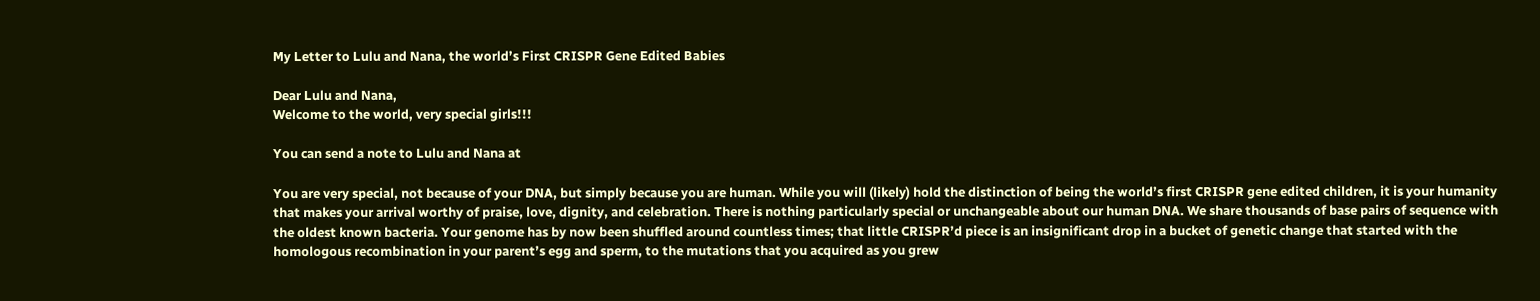My Letter to Lulu and Nana, the world’s First CRISPR Gene Edited Babies

Dear Lulu and Nana,
Welcome to the world, very special girls!!!

You can send a note to Lulu and Nana at

You are very special, not because of your DNA, but simply because you are human. While you will (likely) hold the distinction of being the world’s first CRISPR gene edited children, it is your humanity that makes your arrival worthy of praise, love, dignity, and celebration. There is nothing particularly special or unchangeable about our human DNA. We share thousands of base pairs of sequence with the oldest known bacteria. Your genome has by now been shuffled around countless times; that little CRISPR’d piece is an insignificant drop in a bucket of genetic change that started with the homologous recombination in your parent’s egg and sperm, to the mutations that you acquired as you grew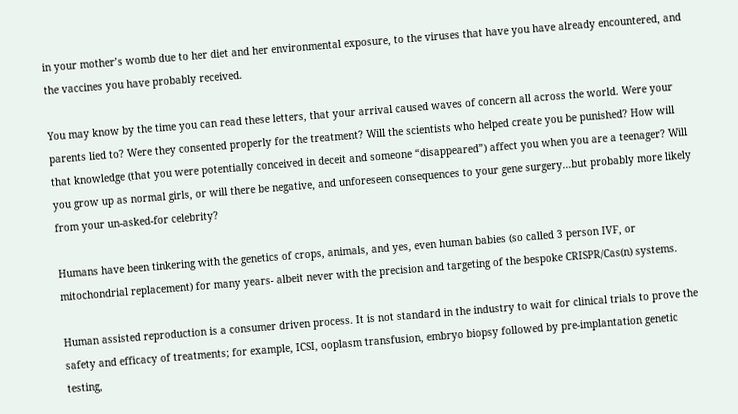in your mother’s womb due to her diet and her environmental exposure, to the viruses that have you have already encountered, and the vaccines you have probably received.

You may know by the time you can read these letters, that your arrival caused waves of concern all across the world. Were your parents lied to? Were they consented properly for the treatment? Will the scientists who helped create you be punished? How will that knowledge (that you were potentially conceived in deceit and someone “disappeared”) affect you when you are a teenager? Will you grow up as normal girls, or will there be negative, and unforeseen consequences to your gene surgery…but probably more likely from your un-asked-for celebrity?

Humans have been tinkering with the genetics of crops, animals, and yes, even human babies (so called 3 person IVF, or mitochondrial replacement) for many years- albeit never with the precision and targeting of the bespoke CRISPR/Cas(n) systems.

Human assisted reproduction is a consumer driven process. It is not standard in the industry to wait for clinical trials to prove the safety and efficacy of treatments; for example, ICSI, ooplasm transfusion, embryo biopsy followed by pre-implantation genetic testing,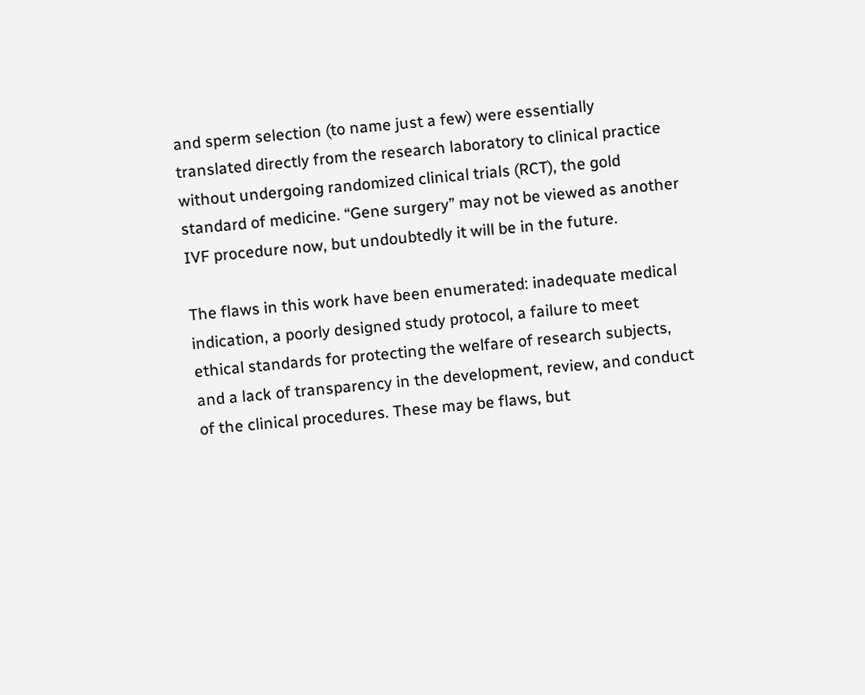and sperm selection (to name just a few) were essentially translated directly from the research laboratory to clinical practice without undergoing randomized clinical trials (RCT), the gold standard of medicine. “Gene surgery” may not be viewed as another IVF procedure now, but undoubtedly it will be in the future.

The flaws in this work have been enumerated: inadequate medical indication, a poorly designed study protocol, a failure to meet ethical standards for protecting the welfare of research subjects, and a lack of transparency in the development, review, and conduct of the clinical procedures. These may be flaws, but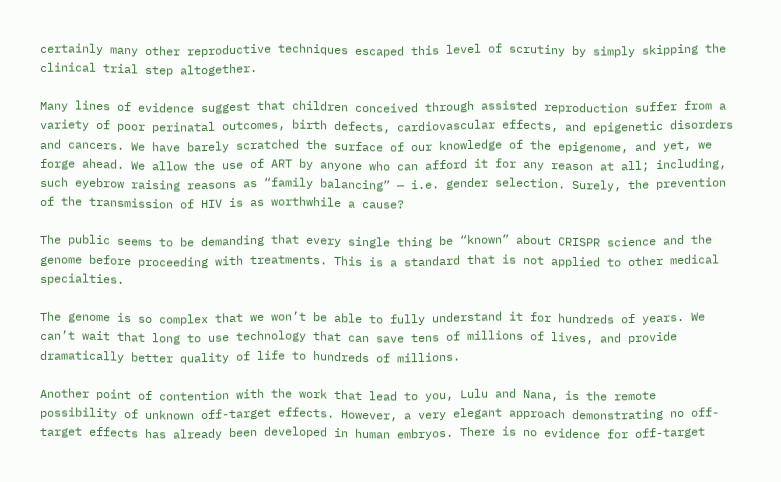certainly many other reproductive techniques escaped this level of scrutiny by simply skipping the clinical trial step altogether.

Many lines of evidence suggest that children conceived through assisted reproduction suffer from a variety of poor perinatal outcomes, birth defects, cardiovascular effects, and epigenetic disorders and cancers. We have barely scratched the surface of our knowledge of the epigenome, and yet, we forge ahead. We allow the use of ART by anyone who can afford it for any reason at all; including, such eyebrow raising reasons as “family balancing” — i.e. gender selection. Surely, the prevention of the transmission of HIV is as worthwhile a cause?

The public seems to be demanding that every single thing be “known” about CRISPR science and the genome before proceeding with treatments. This is a standard that is not applied to other medical specialties.

The genome is so complex that we won’t be able to fully understand it for hundreds of years. We can’t wait that long to use technology that can save tens of millions of lives, and provide dramatically better quality of life to hundreds of millions.

Another point of contention with the work that lead to you, Lulu and Nana, is the remote possibility of unknown off-target effects. However, a very elegant approach demonstrating no off-target effects has already been developed in human embryos. There is no evidence for off-target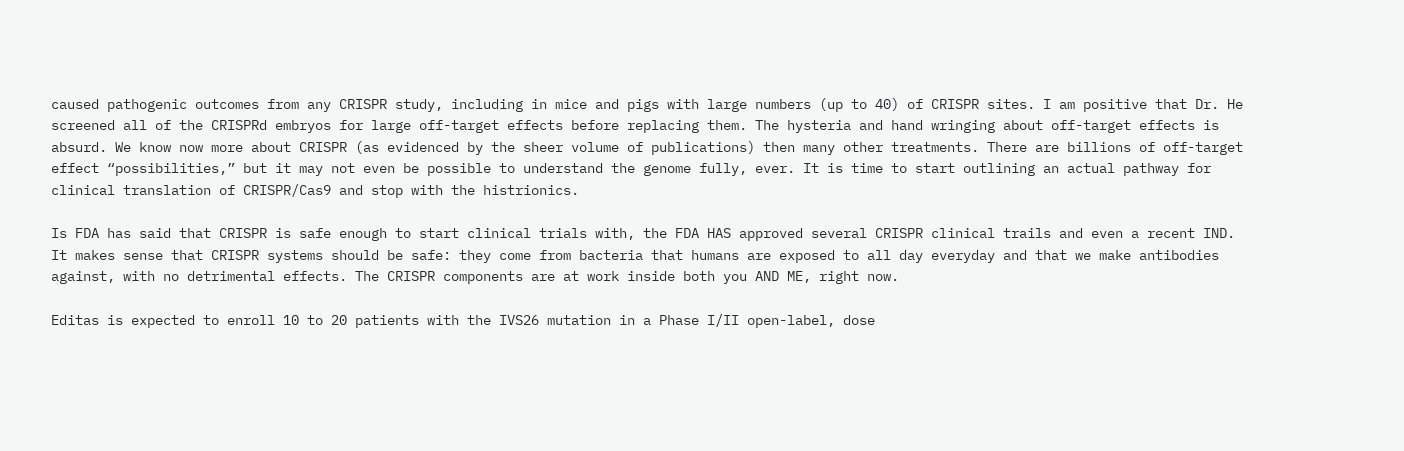caused pathogenic outcomes from any CRISPR study, including in mice and pigs with large numbers (up to 40) of CRISPR sites. I am positive that Dr. He screened all of the CRISPRd embryos for large off-target effects before replacing them. The hysteria and hand wringing about off-target effects is absurd. We know now more about CRISPR (as evidenced by the sheer volume of publications) then many other treatments. There are billions of off-target effect “possibilities,” but it may not even be possible to understand the genome fully, ever. It is time to start outlining an actual pathway for clinical translation of CRISPR/Cas9 and stop with the histrionics.

Is FDA has said that CRISPR is safe enough to start clinical trials with, the FDA HAS approved several CRISPR clinical trails and even a recent IND. It makes sense that CRISPR systems should be safe: they come from bacteria that humans are exposed to all day everyday and that we make antibodies against, with no detrimental effects. The CRISPR components are at work inside both you AND ME, right now.

Editas is expected to enroll 10 to 20 patients with the IVS26 mutation in a Phase I/II open-label, dose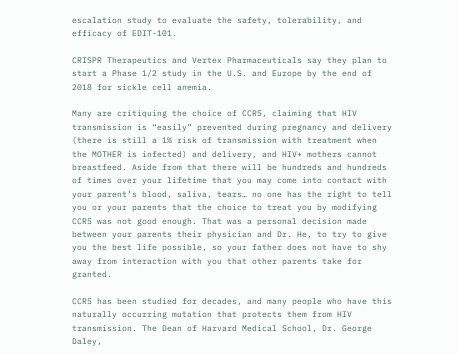escalation study to evaluate the safety, tolerability, and efficacy of EDIT-101.

CRISPR Therapeutics and Vertex Pharmaceuticals say they plan to start a Phase 1/2 study in the U.S. and Europe by the end of 2018 for sickle cell anemia.

Many are critiquing the choice of CCR5, claiming that HIV transmission is “easily” prevented during pregnancy and delivery (there is still a 1% risk of transmission with treatment when the MOTHER is infected) and delivery, and HIV+ mothers cannot breastfeed. Aside from that there will be hundreds and hundreds of times over your lifetime that you may come into contact with your parent’s blood, saliva, tears… no one has the right to tell you or your parents that the choice to treat you by modifying CCR5 was not good enough. That was a personal decision made between your parents their physician and Dr. He, to try to give you the best life possible, so your father does not have to shy away from interaction with you that other parents take for granted.

CCR5 has been studied for decades, and many people who have this naturally occurring mutation that protects them from HIV transmission. The Dean of Harvard Medical School, Dr. George Daley,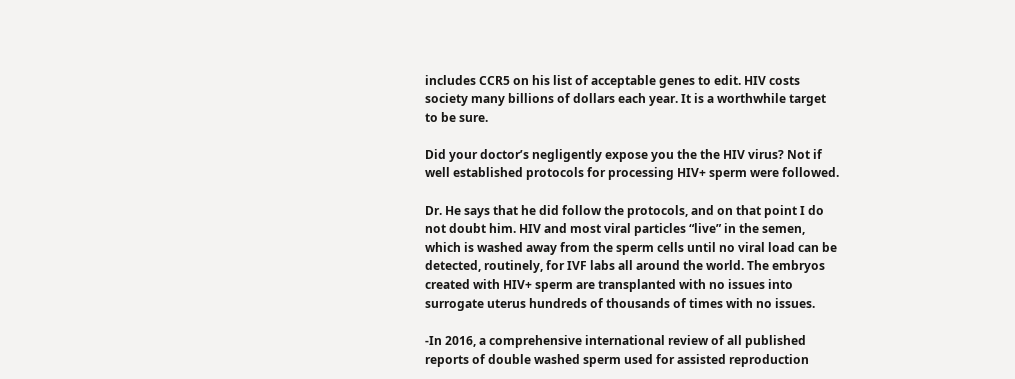includes CCR5 on his list of acceptable genes to edit. HIV costs society many billions of dollars each year. It is a worthwhile target to be sure.

Did your doctor’s negligently expose you the the HIV virus? Not if well established protocols for processing HIV+ sperm were followed.

Dr. He says that he did follow the protocols, and on that point I do not doubt him. HIV and most viral particles “live” in the semen, which is washed away from the sperm cells until no viral load can be detected, routinely, for IVF labs all around the world. The embryos created with HIV+ sperm are transplanted with no issues into surrogate uterus hundreds of thousands of times with no issues.

-In 2016, a comprehensive international review of all published reports of double washed sperm used for assisted reproduction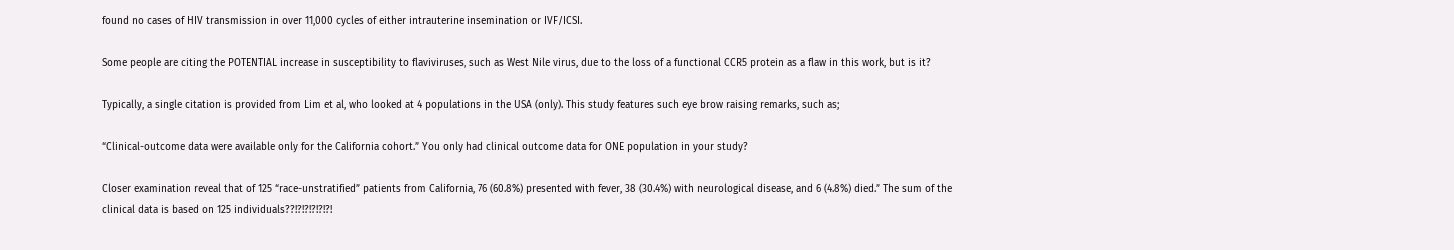found no cases of HIV transmission in over 11,000 cycles of either intrauterine insemination or IVF/ICSI.

Some people are citing the POTENTIAL increase in susceptibility to flaviviruses, such as West Nile virus, due to the loss of a functional CCR5 protein as a flaw in this work, but is it?

Typically, a single citation is provided from Lim et al, who looked at 4 populations in the USA (only). This study features such eye brow raising remarks, such as;

“Clinical-outcome data were available only for the California cohort.” You only had clinical outcome data for ONE population in your study?

Closer examination reveal that of 125 “race-unstratified” patients from California, 76 (60.8%) presented with fever, 38 (30.4%) with neurological disease, and 6 (4.8%) died.” The sum of the clinical data is based on 125 individuals??!?!?!?!?!?!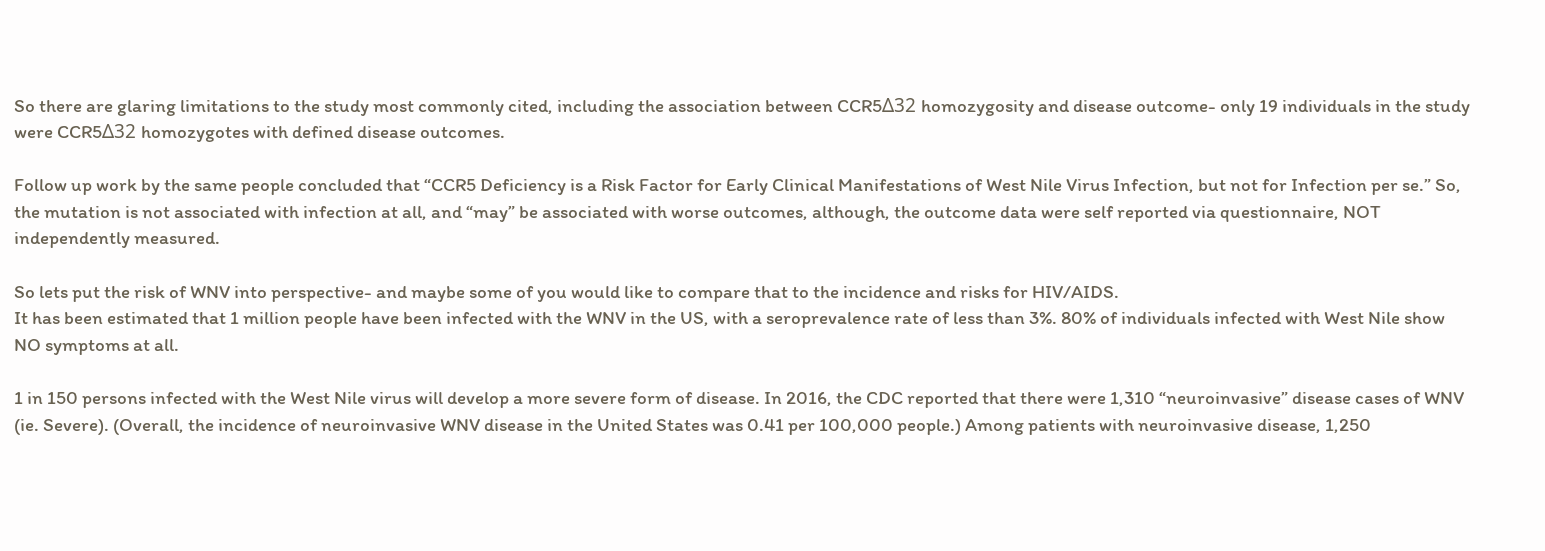So there are glaring limitations to the study most commonly cited, including the association between CCR5Δ32 homozygosity and disease outcome- only 19 individuals in the study were CCR5Δ32 homozygotes with defined disease outcomes.

Follow up work by the same people concluded that “CCR5 Deficiency is a Risk Factor for Early Clinical Manifestations of West Nile Virus Infection, but not for Infection per se.” So, the mutation is not associated with infection at all, and “may” be associated with worse outcomes, although, the outcome data were self reported via questionnaire, NOT independently measured.

So lets put the risk of WNV into perspective- and maybe some of you would like to compare that to the incidence and risks for HIV/AIDS.
It has been estimated that 1 million people have been infected with the WNV in the US, with a seroprevalence rate of less than 3%. 80% of individuals infected with West Nile show NO symptoms at all.

1 in 150 persons infected with the West Nile virus will develop a more severe form of disease. In 2016, the CDC reported that there were 1,310 “neuroinvasive” disease cases of WNV (ie. Severe). (Overall, the incidence of neuroinvasive WNV disease in the United States was 0.41 per 100,000 people.) Among patients with neuroinvasive disease, 1,250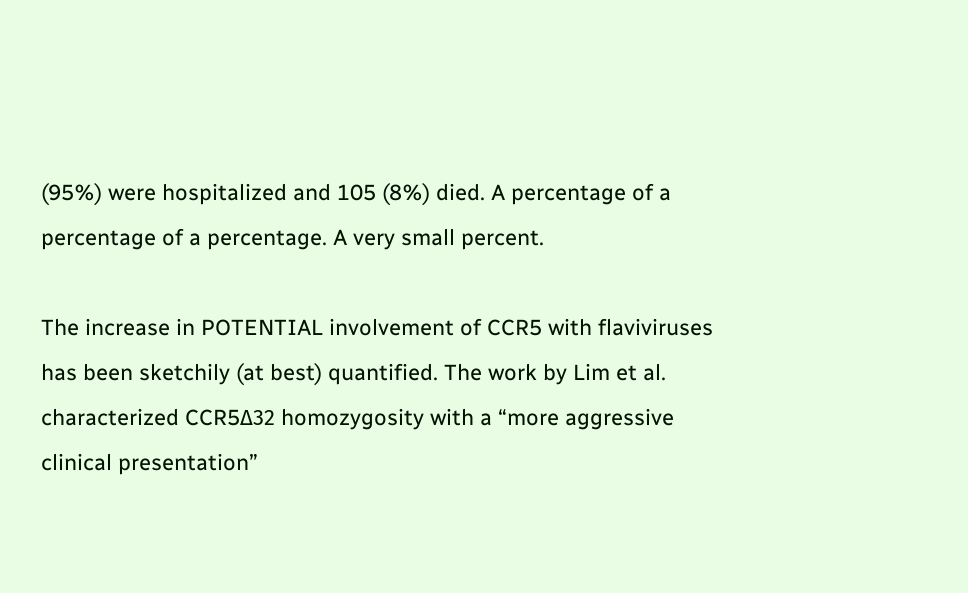(95%) were hospitalized and 105 (8%) died. A percentage of a percentage of a percentage. A very small percent.

The increase in POTENTIAL involvement of CCR5 with flaviviruses has been sketchily (at best) quantified. The work by Lim et al. characterized CCR5Δ32 homozygosity with a “more aggressive clinical presentation”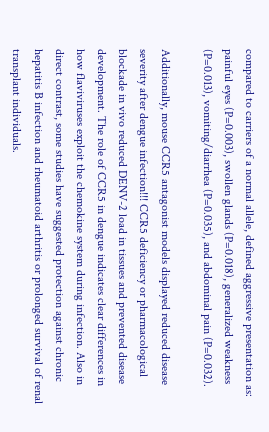compared to carriers of a normal allele, defined aggressive presentation as: painful eyes (P=0.003), swollen glands (P=0.018), generalized weakness (P=0.013), vomiting/diarrhea (P=0.035), and abdominal pain (P=0.032).

Additionally, mouse CCR5 antagonist models displayed reduced disease severity after dengue infection!!! CCR5 deficiency or pharmacological blockade in vivo reduced DENV-2 load in tissues and prevented disease development. The role of CCR5 in dengue indicates clear differences in how flaviviruses exploit the chemokine system during infection. Also in direct contrast, some studies have suggested protection against chronic hepatitis B infection and rheumatoid arthritis or prolonged survival of renal transplant individuals.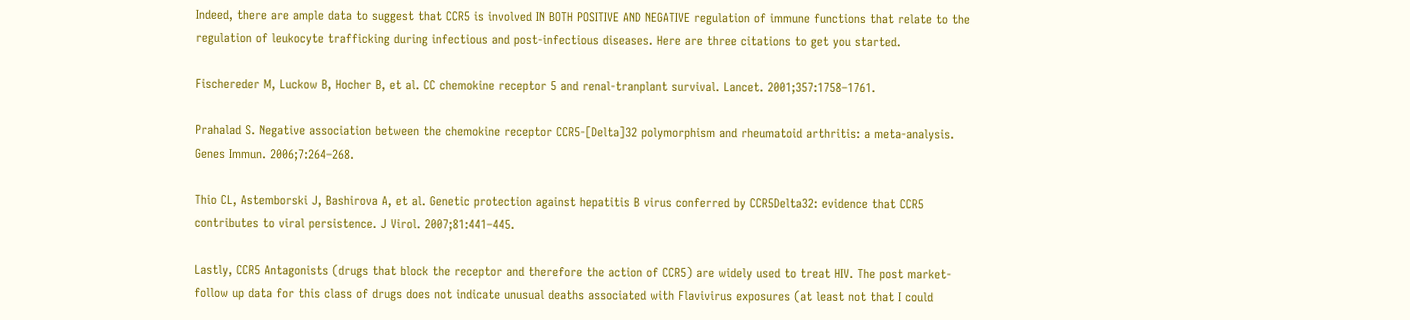Indeed, there are ample data to suggest that CCR5 is involved IN BOTH POSITIVE AND NEGATIVE regulation of immune functions that relate to the regulation of leukocyte trafficking during infectious and post-infectious diseases. Here are three citations to get you started.

Fischereder M, Luckow B, Hocher B, et al. CC chemokine receptor 5 and renal-tranplant survival. Lancet. 2001;357:1758–1761.

Prahalad S. Negative association between the chemokine receptor CCR5-[Delta]32 polymorphism and rheumatoid arthritis: a meta-analysis. Genes Immun. 2006;7:264–268.

Thio CL, Astemborski J, Bashirova A, et al. Genetic protection against hepatitis B virus conferred by CCR5Delta32: evidence that CCR5 contributes to viral persistence. J Virol. 2007;81:441–445.

Lastly, CCR5 Antagonists (drugs that block the receptor and therefore the action of CCR5) are widely used to treat HIV. The post market- follow up data for this class of drugs does not indicate unusual deaths associated with Flavivirus exposures (at least not that I could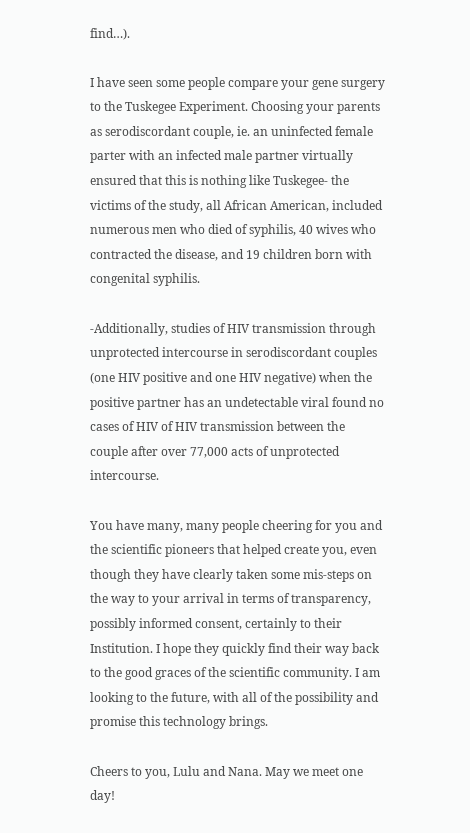find…).

I have seen some people compare your gene surgery to the Tuskegee Experiment. Choosing your parents as serodiscordant couple, ie. an uninfected female parter with an infected male partner virtually ensured that this is nothing like Tuskegee- the victims of the study, all African American, included numerous men who died of syphilis, 40 wives who contracted the disease, and 19 children born with congenital syphilis.

-Additionally, studies of HIV transmission through unprotected intercourse in serodiscordant couples (one HIV positive and one HIV negative) when the positive partner has an undetectable viral found no cases of HIV of HIV transmission between the couple after over 77,000 acts of unprotected intercourse.

You have many, many people cheering for you and the scientific pioneers that helped create you, even though they have clearly taken some mis-steps on the way to your arrival in terms of transparency, possibly informed consent, certainly to their Institution. I hope they quickly find their way back to the good graces of the scientific community. I am looking to the future, with all of the possibility and promise this technology brings.

Cheers to you, Lulu and Nana. May we meet one day!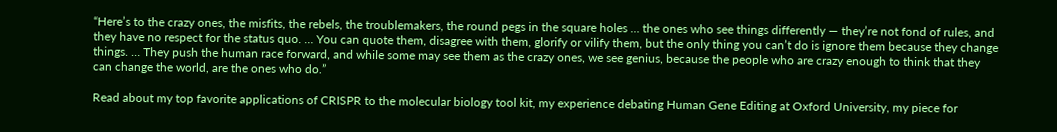“Here’s to the crazy ones, the misfits, the rebels, the troublemakers, the round pegs in the square holes … the ones who see things differently — they’re not fond of rules, and they have no respect for the status quo. … You can quote them, disagree with them, glorify or vilify them, but the only thing you can’t do is ignore them because they change things. … They push the human race forward, and while some may see them as the crazy ones, we see genius, because the people who are crazy enough to think that they can change the world, are the ones who do.”

Read about my top favorite applications of CRISPR to the molecular biology tool kit, my experience debating Human Gene Editing at Oxford University, my piece for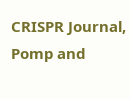CRISPR Journal, Pomp and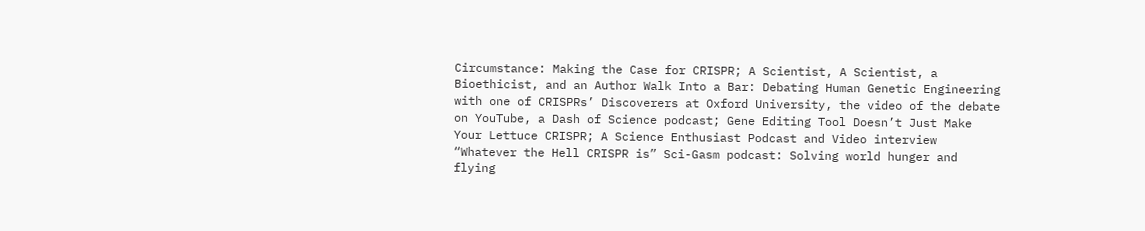Circumstance: Making the Case for CRISPR; A Scientist, A Scientist, a Bioethicist, and an Author Walk Into a Bar: Debating Human Genetic Engineering with one of CRISPRs’ Discoverers at Oxford University, the video of the debate on YouTube, a Dash of Science podcast; Gene Editing Tool Doesn’t Just Make Your Lettuce CRISPR; A Science Enthusiast Podcast and Video interview “Whatever the Hell CRISPR is” Sci-Gasm podcast: Solving world hunger and flying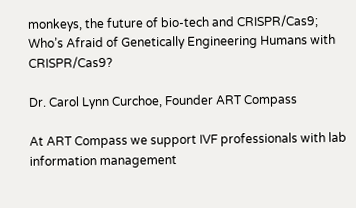monkeys, the future of bio-tech and CRISPR/Cas9; Who’s Afraid of Genetically Engineering Humans with CRISPR/Cas9?

Dr. Carol Lynn Curchoe, Founder ART Compass

At ART Compass we support IVF professionals with lab information management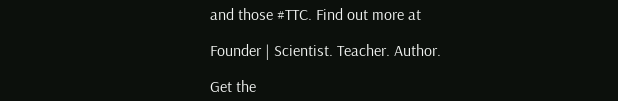and those #TTC. Find out more at

Founder | Scientist. Teacher. Author.

Get the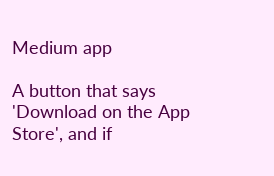Medium app

A button that says 'Download on the App Store', and if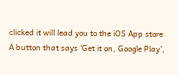clicked it will lead you to the iOS App store
A button that says 'Get it on, Google Play',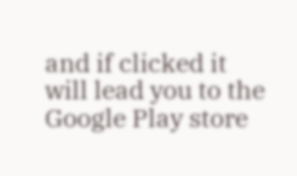and if clicked it will lead you to the Google Play store